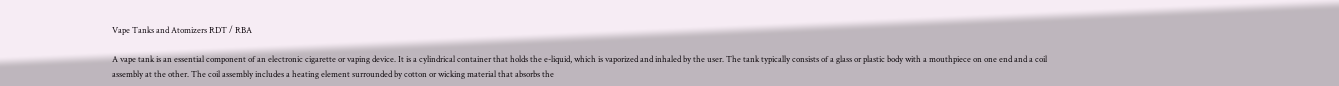Vape Tanks and Atomizers RDT / RBA

A vape tank is an essential component of an electronic cigarette or vaping device. It is a cylindrical container that holds the e-liquid, which is vaporized and inhaled by the user. The tank typically consists of a glass or plastic body with a mouthpiece on one end and a coil assembly at the other. The coil assembly includes a heating element surrounded by cotton or wicking material that absorbs the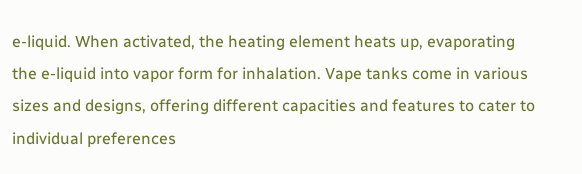e-liquid. When activated, the heating element heats up, evaporating the e-liquid into vapor form for inhalation. Vape tanks come in various sizes and designs, offering different capacities and features to cater to individual preferences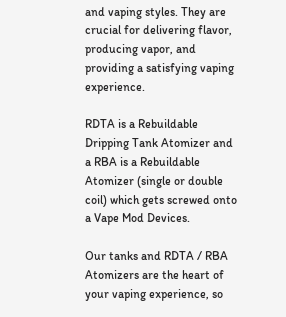and vaping styles. They are crucial for delivering flavor, producing vapor, and providing a satisfying vaping experience.

RDTA is a Rebuildable Dripping Tank Atomizer and a RBA is a Rebuildable Atomizer (single or double coil) which gets screwed onto a Vape Mod Devices.

Our tanks and RDTA / RBA Atomizers are the heart of your vaping experience, so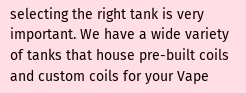selecting the right tank is very important. We have a wide variety of tanks that house pre-built coils and custom coils for your Vape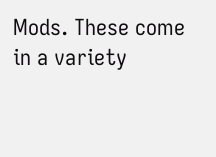Mods. These come in a variety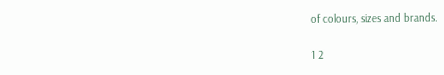of colours, sizes and brands.

1 2